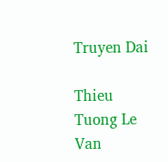Truyen Dai

Thieu Tuong Le Van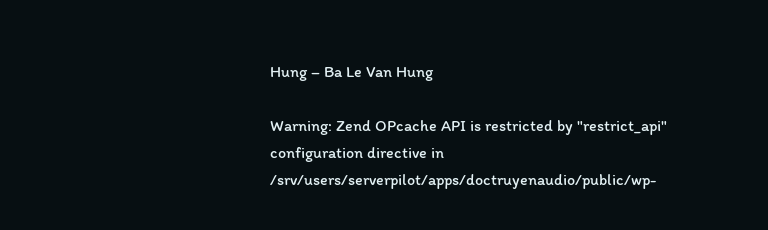Hung – Ba Le Van Hung

Warning: Zend OPcache API is restricted by "restrict_api" configuration directive in /srv/users/serverpilot/apps/doctruyenaudio/public/wp-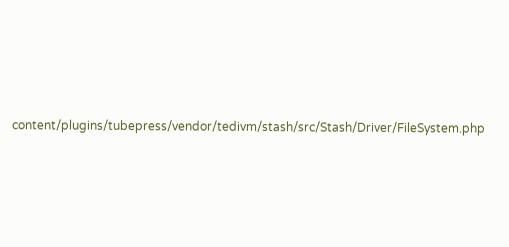content/plugins/tubepress/vendor/tedivm/stash/src/Stash/Driver/FileSystem.php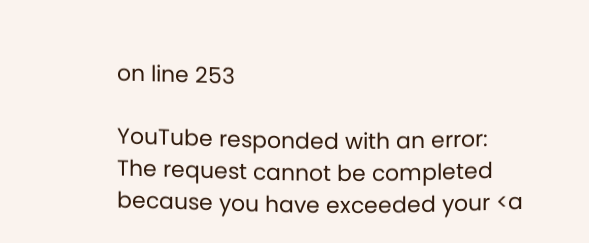on line 253

YouTube responded with an error: The request cannot be completed because you have exceeded your <a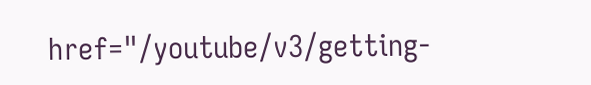href="/youtube/v3/getting-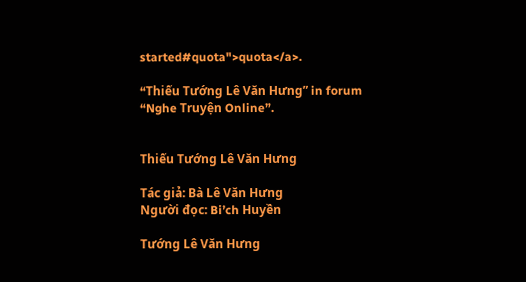started#quota">quota</a>.

“Thiếu Tướng Lê Văn Hưng” in forum “Nghe Truyện Online”.


Thiếu Tướng Lê Văn Hưng

Tác giả: Bà Lê Văn Hưng
Người đọc: Bi’ch Huyền

Tướng Lê Văn Hưng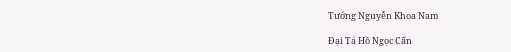Tướng Nguyễn Khoa Nam

Đại Tá Hồ Ngọc Cẩn